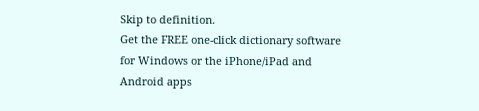Skip to definition.
Get the FREE one-click dictionary software for Windows or the iPhone/iPad and Android apps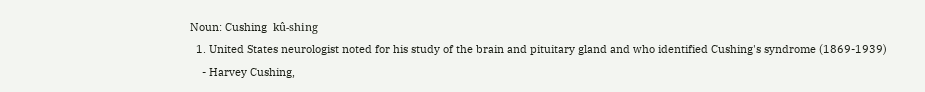Noun: Cushing  kû-shing
  1. United States neurologist noted for his study of the brain and pituitary gland and who identified Cushing's syndrome (1869-1939)
    - Harvey Cushing,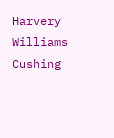Harvery Williams Cushing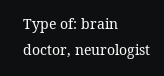Type of: brain doctor, neurologist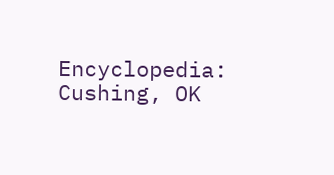Encyclopedia: Cushing, OK